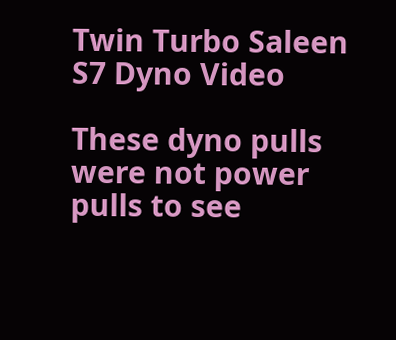Twin Turbo Saleen S7 Dyno Video

These dyno pulls were not power pulls to see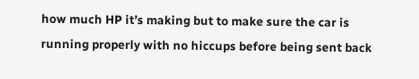how much HP it’s making but to make sure the car is running properly with no hiccups before being sent back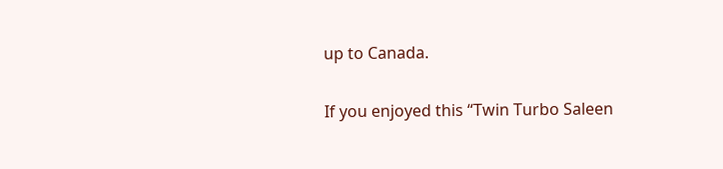up to Canada.

If you enjoyed this “Twin Turbo Saleen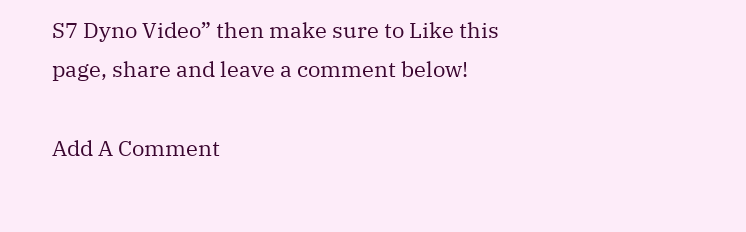S7 Dyno Video” then make sure to Like this page, share and leave a comment below!

Add A Comment